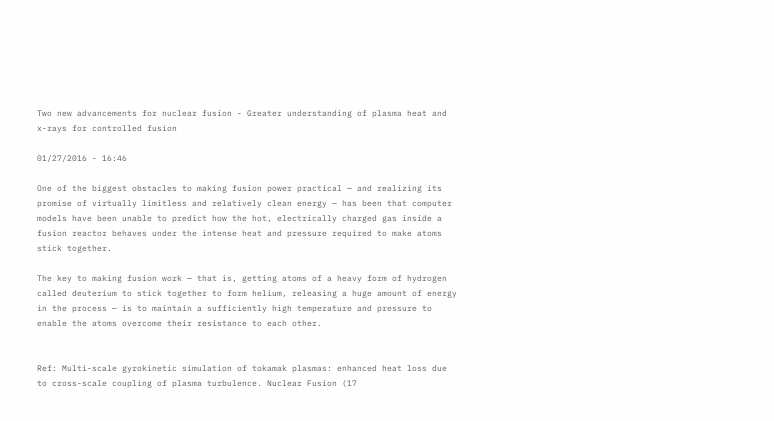Two new advancements for nuclear fusion - Greater understanding of plasma heat and x-rays for controlled fusion

01/27/2016 - 16:46

One of the biggest obstacles to making fusion power practical — and realizing its promise of virtually limitless and relatively clean energy — has been that computer models have been unable to predict how the hot, electrically charged gas inside a fusion reactor behaves under the intense heat and pressure required to make atoms stick together.

The key to making fusion work — that is, getting atoms of a heavy form of hydrogen called deuterium to stick together to form helium, releasing a huge amount of energy in the process — is to maintain a sufficiently high temperature and pressure to enable the atoms overcome their resistance to each other.


Ref: Multi-scale gyrokinetic simulation of tokamak plasmas: enhanced heat loss due to cross-scale coupling of plasma turbulence. Nuclear Fusion (17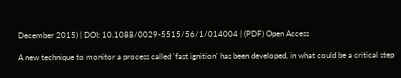December 2015) | DOI: 10.1088/0029-5515/56/1/014004 | (PDF) Open Access

A new technique to monitor a process called 'fast ignition' has been developed, in what could be a critical step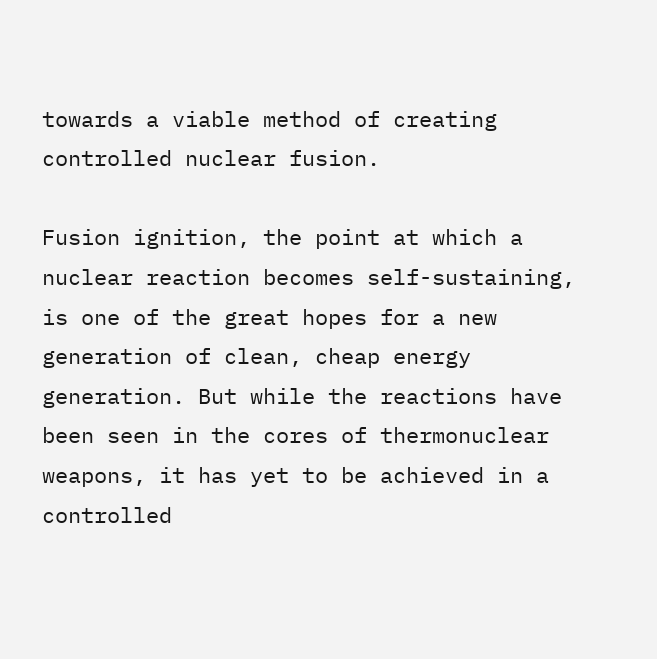towards a viable method of creating controlled nuclear fusion.

Fusion ignition, the point at which a nuclear reaction becomes self-sustaining, is one of the great hopes for a new generation of clean, cheap energy generation. But while the reactions have been seen in the cores of thermonuclear weapons, it has yet to be achieved in a controlled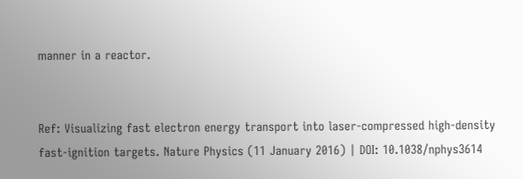manner in a reactor.


Ref: Visualizing fast electron energy transport into laser-compressed high-density fast-ignition targets. Nature Physics (11 January 2016) | DOI: 10.1038/nphys3614